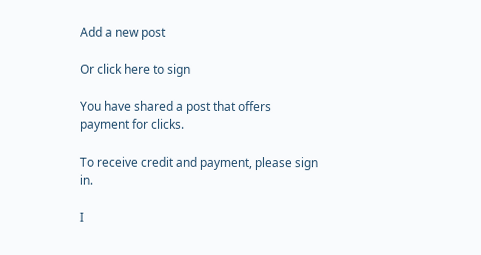Add a new post

Or click here to sign

You have shared a post that offers payment for clicks.

To receive credit and payment, please sign in.

I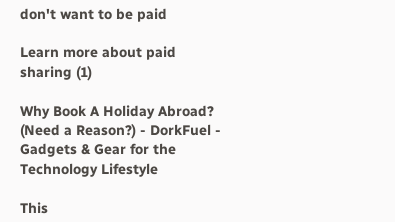don't want to be paid

Learn more about paid sharing (1)

Why Book A Holiday Abroad? (Need a Reason?) - DorkFuel - Gadgets & Gear for the Technology Lifestyle

This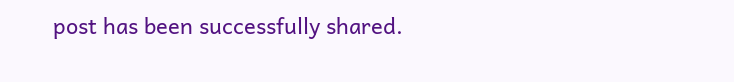post has been successfully shared.